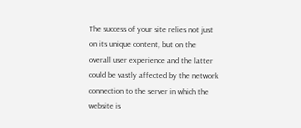The success of your site relies not just on its unique content, but on the overall user experience and the latter could be vastly affected by the network connection to the server in which the website is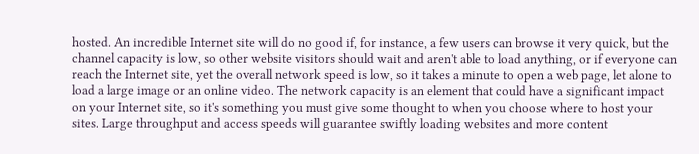hosted. An incredible Internet site will do no good if, for instance, a few users can browse it very quick, but the channel capacity is low, so other website visitors should wait and aren't able to load anything, or if everyone can reach the Internet site, yet the overall network speed is low, so it takes a minute to open a web page, let alone to load a large image or an online video. The network capacity is an element that could have a significant impact on your Internet site, so it's something you must give some thought to when you choose where to host your sites. Large throughput and access speeds will guarantee swiftly loading websites and more content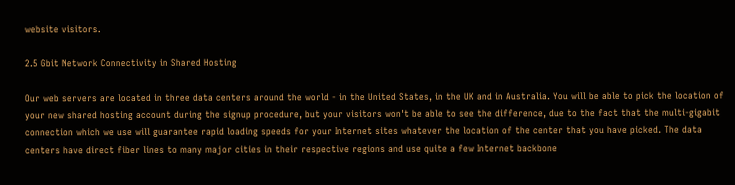website visitors.

2.5 Gbit Network Connectivity in Shared Hosting

Our web servers are located in three data centers around the world - in the United States, in the UK and in Australia. You will be able to pick the location of your new shared hosting account during the signup procedure, but your visitors won't be able to see the difference, due to the fact that the multi-gigabit connection which we use will guarantee rapid loading speeds for your Internet sites whatever the location of the center that you have picked. The data centers have direct fiber lines to many major cities in their respective regions and use quite a few Internet backbone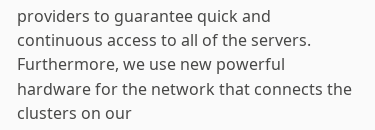providers to guarantee quick and continuous access to all of the servers. Furthermore, we use new powerful hardware for the network that connects the clusters on our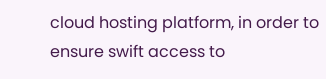cloud hosting platform, in order to ensure swift access to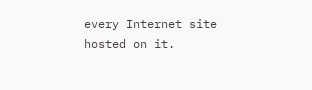every Internet site hosted on it.